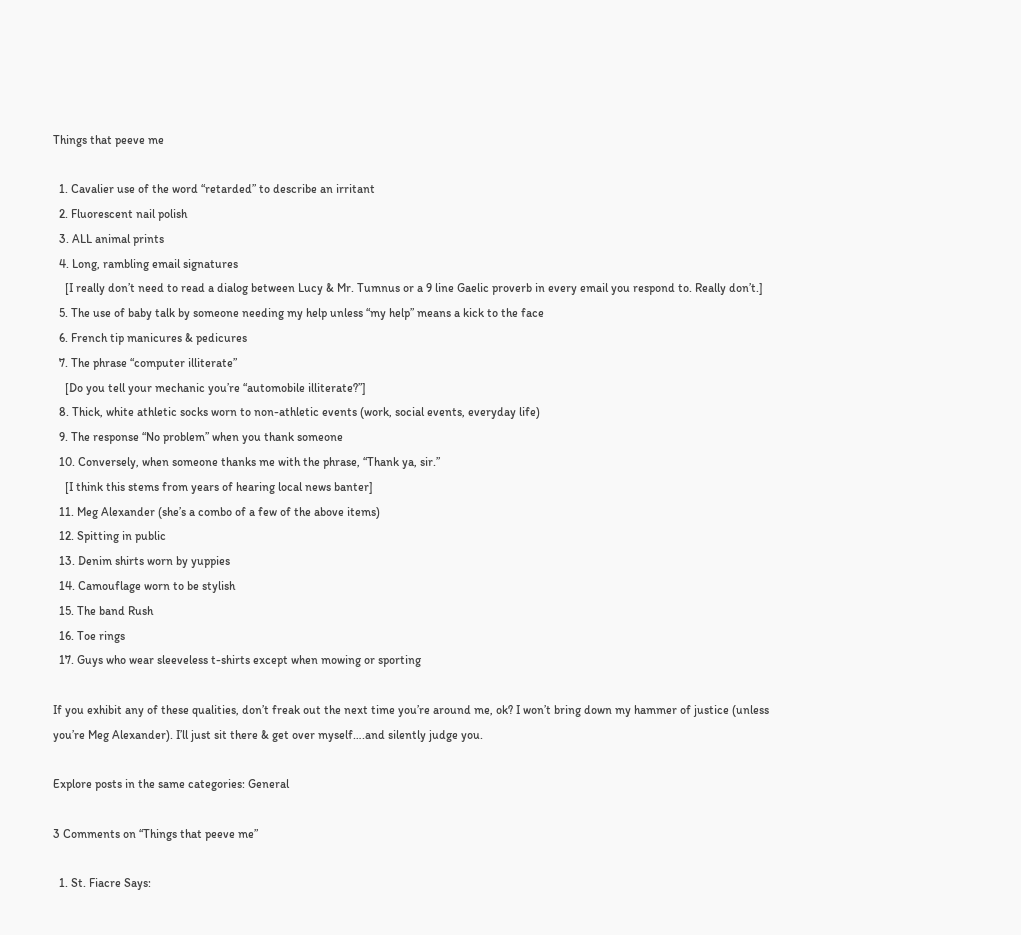Things that peeve me

  1. Cavalier use of the word “retarded” to describe an irritant
  2. Fluorescent nail polish
  3. ALL animal prints
  4. Long, rambling email signatures
    [I really don’t need to read a dialog between Lucy & Mr. Tumnus or a 9 line Gaelic proverb in every email you respond to. Really don’t.]
  5. The use of baby talk by someone needing my help unless “my help” means a kick to the face
  6. French tip manicures & pedicures
  7. The phrase “computer illiterate”
    [Do you tell your mechanic you’re “automobile illiterate?”]
  8. Thick, white athletic socks worn to non-athletic events (work, social events, everyday life)
  9. The response “No problem” when you thank someone
  10. Conversely, when someone thanks me with the phrase, “Thank ya, sir.”
    [I think this stems from years of hearing local news banter]
  11. Meg Alexander (she’s a combo of a few of the above items)
  12. Spitting in public
  13. Denim shirts worn by yuppies
  14. Camouflage worn to be stylish
  15. The band Rush
  16. Toe rings
  17. Guys who wear sleeveless t-shirts except when mowing or sporting

If you exhibit any of these qualities, don’t freak out the next time you’re around me, ok? I won’t bring down my hammer of justice (unless you’re Meg Alexander). I’ll just sit there & get over myself….and silently judge you.

Explore posts in the same categories: General

3 Comments on “Things that peeve me”

  1. St. Fiacre Says: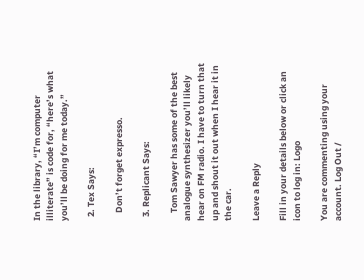In the library, “I’m computer illiterate” is code for, “here’s what you’ll be doing for me today.”

  2. Tex Says:

    Don’t forget expresso.

  3. Replicant Says:

    Tom Sawyer has some of the best analogue synthesizer you’ll likely hear on FM radio. I have to turn that up and shout it out when I hear it in the car.

Leave a Reply

Fill in your details below or click an icon to log in: Logo

You are commenting using your account. Log Out /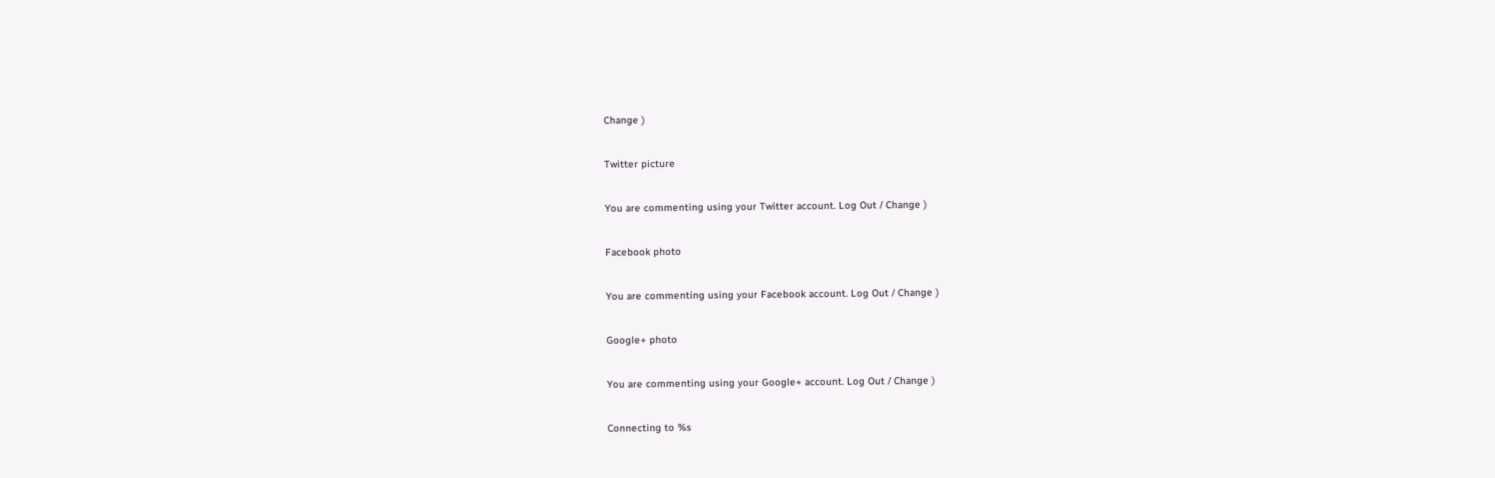Change )

Twitter picture

You are commenting using your Twitter account. Log Out / Change )

Facebook photo

You are commenting using your Facebook account. Log Out / Change )

Google+ photo

You are commenting using your Google+ account. Log Out / Change )

Connecting to %s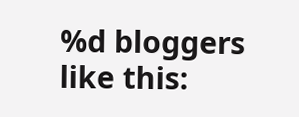%d bloggers like this: